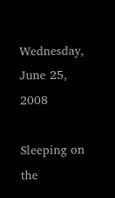Wednesday, June 25, 2008

Sleeping on the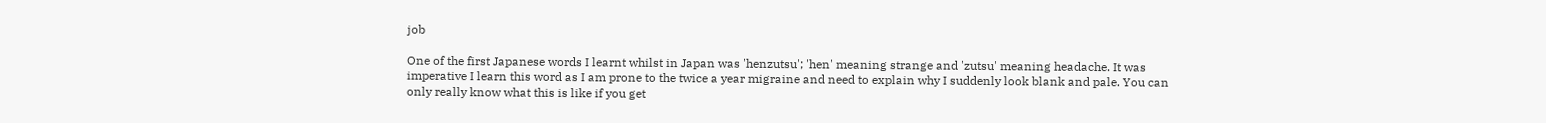job

One of the first Japanese words I learnt whilst in Japan was 'henzutsu'; 'hen' meaning strange and 'zutsu' meaning headache. It was imperative I learn this word as I am prone to the twice a year migraine and need to explain why I suddenly look blank and pale. You can only really know what this is like if you get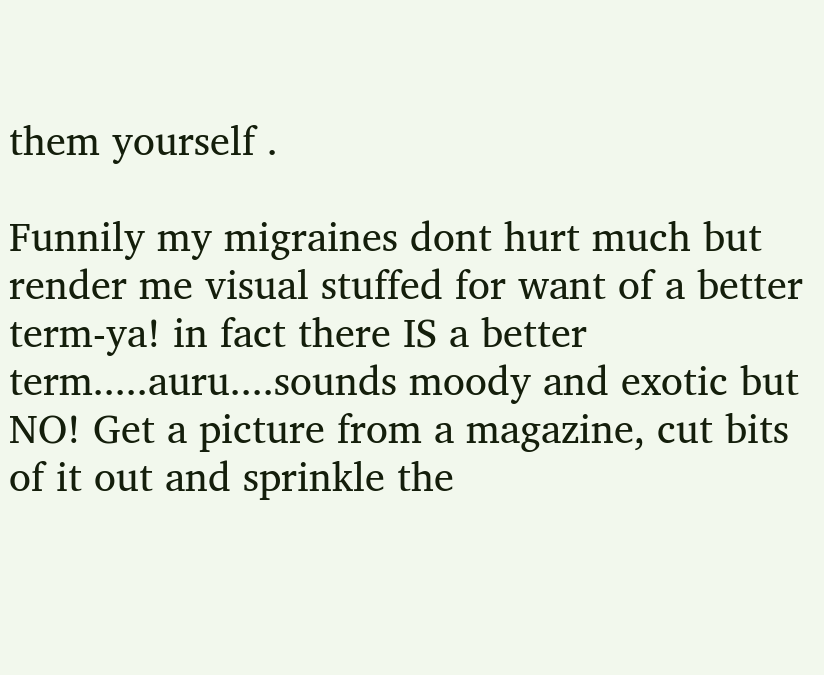them yourself .

Funnily my migraines dont hurt much but render me visual stuffed for want of a better term-ya! in fact there IS a better term.....auru....sounds moody and exotic but NO! Get a picture from a magazine, cut bits of it out and sprinkle the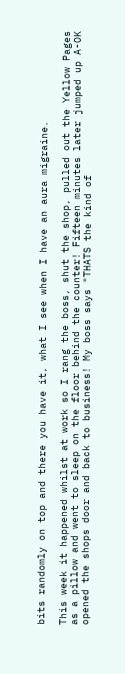bits randomly on top and there you have it, what I see when I have an aura migraine.

This week it happened whilst at work so I rang the boss, shut the shop, pulled out the Yellow Pages as a pillow and went to sleep on the floor behind the counter! Fifteen minutes later jumped up A-OK opened the shops door and back to business! My boss says "THATS the kind of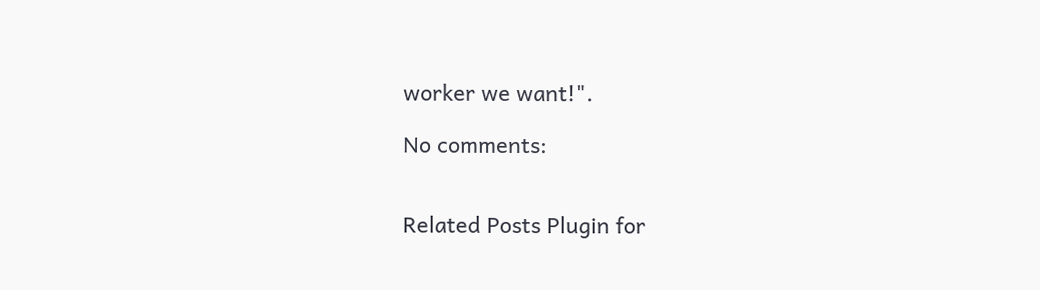worker we want!".

No comments:


Related Posts Plugin for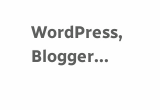WordPress, Blogger...